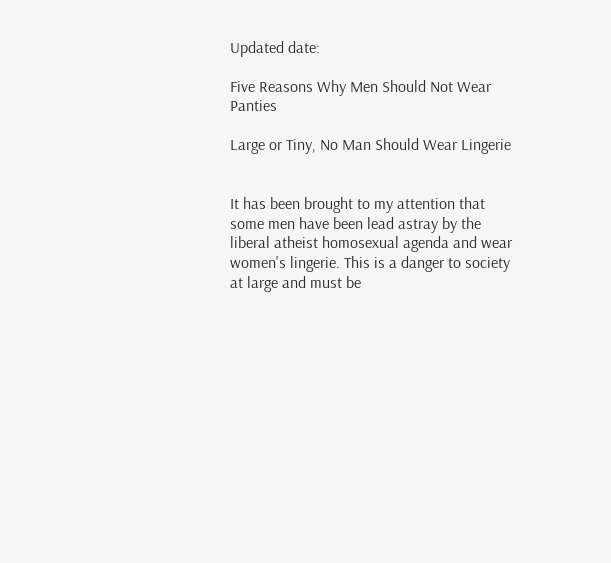Updated date:

Five Reasons Why Men Should Not Wear Panties

Large or Tiny, No Man Should Wear Lingerie


It has been brought to my attention that some men have been lead astray by the liberal atheist homosexual agenda and wear women's lingerie. This is a danger to society at large and must be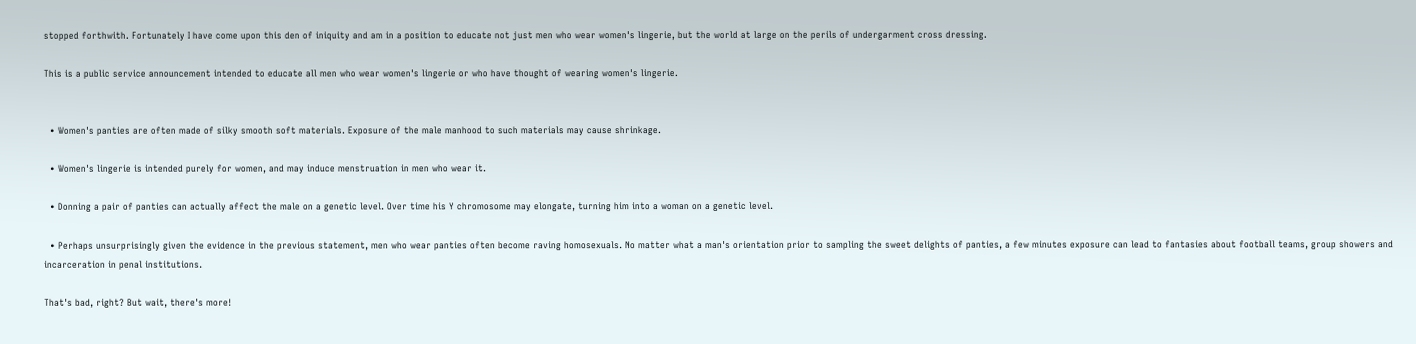stopped forthwith. Fortunately I have come upon this den of iniquity and am in a position to educate not just men who wear women's lingerie, but the world at large on the perils of undergarment cross dressing.

This is a public service announcement intended to educate all men who wear women's lingerie or who have thought of wearing women's lingerie.


  • Women's panties are often made of silky smooth soft materials. Exposure of the male manhood to such materials may cause shrinkage.

  • Women's lingerie is intended purely for women, and may induce menstruation in men who wear it.

  • Donning a pair of panties can actually affect the male on a genetic level. Over time his Y chromosome may elongate, turning him into a woman on a genetic level.

  • Perhaps unsurprisingly given the evidence in the previous statement, men who wear panties often become raving homosexuals. No matter what a man's orientation prior to sampling the sweet delights of panties, a few minutes exposure can lead to fantasies about football teams, group showers and incarceration in penal institutions.

That's bad, right? But wait, there's more!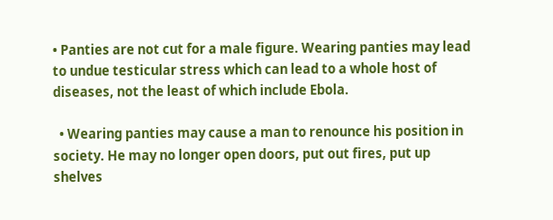• Panties are not cut for a male figure. Wearing panties may lead to undue testicular stress which can lead to a whole host of diseases, not the least of which include Ebola.

  • Wearing panties may cause a man to renounce his position in society. He may no longer open doors, put out fires, put up shelves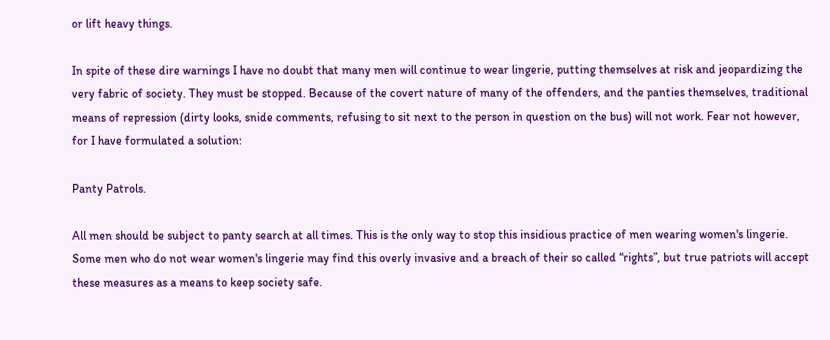or lift heavy things.

In spite of these dire warnings I have no doubt that many men will continue to wear lingerie, putting themselves at risk and jeopardizing the very fabric of society. They must be stopped. Because of the covert nature of many of the offenders, and the panties themselves, traditional means of repression (dirty looks, snide comments, refusing to sit next to the person in question on the bus) will not work. Fear not however, for I have formulated a solution:

Panty Patrols.

All men should be subject to panty search at all times. This is the only way to stop this insidious practice of men wearing women's lingerie. Some men who do not wear women's lingerie may find this overly invasive and a breach of their so called “rights”, but true patriots will accept these measures as a means to keep society safe.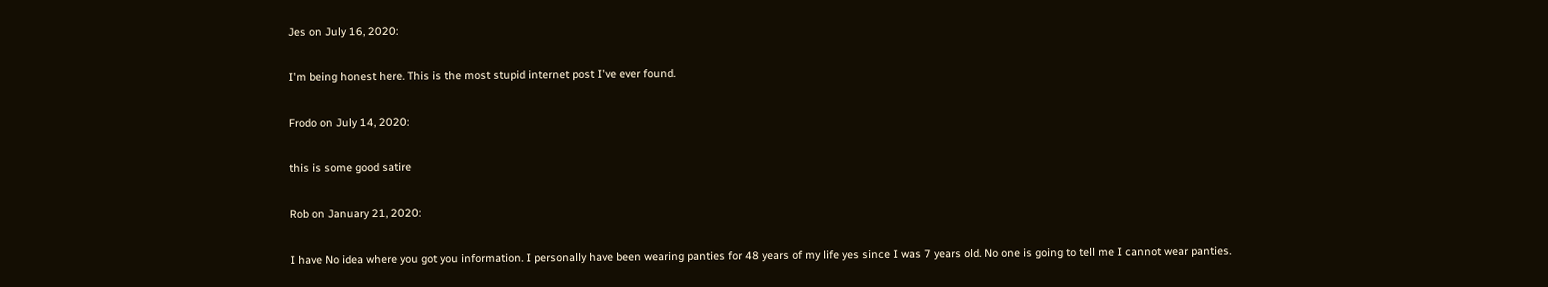Jes on July 16, 2020:

I'm being honest here. This is the most stupid internet post I've ever found.

Frodo on July 14, 2020:

this is some good satire

Rob on January 21, 2020:

I have No idea where you got you information. I personally have been wearing panties for 48 years of my life yes since I was 7 years old. No one is going to tell me I cannot wear panties.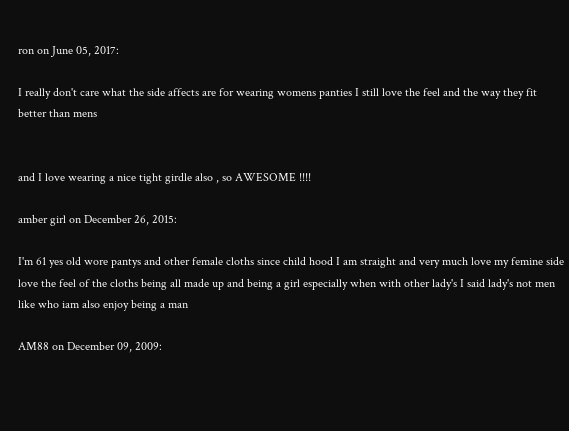ron on June 05, 2017:

I really don't care what the side affects are for wearing womens panties I still love the feel and the way they fit better than mens


and I love wearing a nice tight girdle also , so AWESOME !!!!

amber girl on December 26, 2015:

I'm 61 yes old wore pantys and other female cloths since child hood I am straight and very much love my femine side love the feel of the cloths being all made up and being a girl especially when with other lady's I said lady's not men like who iam also enjoy being a man

AM88 on December 09, 2009: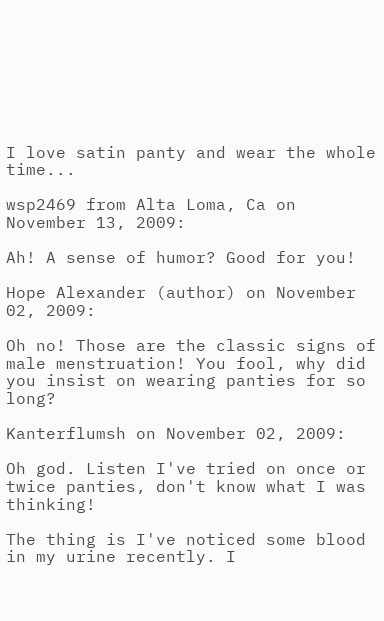I love satin panty and wear the whole time...

wsp2469 from Alta Loma, Ca on November 13, 2009:

Ah! A sense of humor? Good for you!

Hope Alexander (author) on November 02, 2009:

Oh no! Those are the classic signs of male menstruation! You fool, why did you insist on wearing panties for so long?

Kanterflumsh on November 02, 2009:

Oh god. Listen I've tried on once or twice panties, don't know what I was thinking!

The thing is I've noticed some blood in my urine recently. I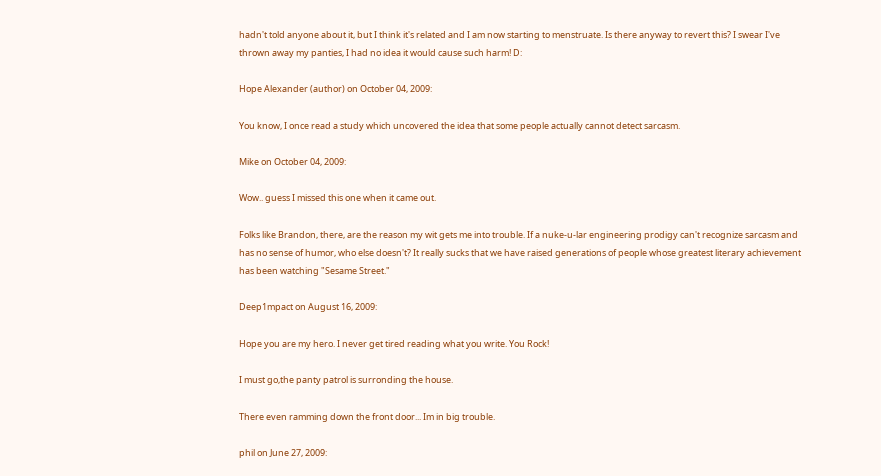hadn't told anyone about it, but I think it's related and I am now starting to menstruate. Is there anyway to revert this? I swear I've thrown away my panties, I had no idea it would cause such harm! D:

Hope Alexander (author) on October 04, 2009:

You know, I once read a study which uncovered the idea that some people actually cannot detect sarcasm.

Mike on October 04, 2009:

Wow.. guess I missed this one when it came out.

Folks like Brandon, there, are the reason my wit gets me into trouble. If a nuke-u-lar engineering prodigy can't recognize sarcasm and has no sense of humor, who else doesn't? It really sucks that we have raised generations of people whose greatest literary achievement has been watching "Sesame Street."

Deep1mpact on August 16, 2009:

Hope you are my hero. I never get tired reading what you write. You Rock!

I must go,the panty patrol is surronding the house.

There even ramming down the front door... Im in big trouble.

phil on June 27, 2009: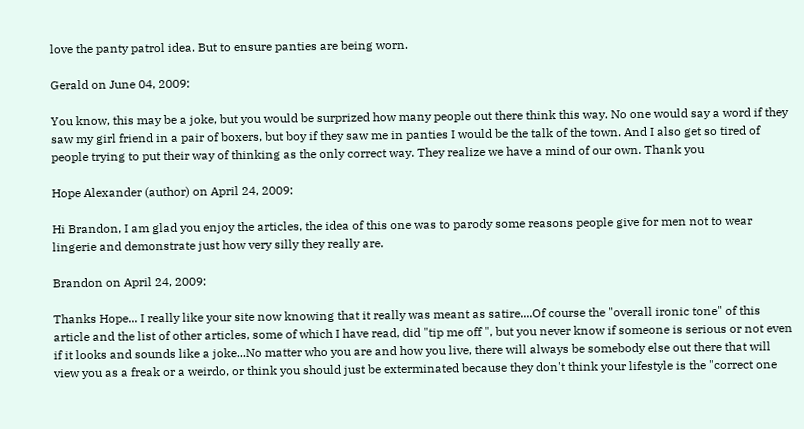love the panty patrol idea. But to ensure panties are being worn.

Gerald on June 04, 2009:

You know, this may be a joke, but you would be surprized how many people out there think this way. No one would say a word if they saw my girl friend in a pair of boxers, but boy if they saw me in panties I would be the talk of the town. And I also get so tired of people trying to put their way of thinking as the only correct way. They realize we have a mind of our own. Thank you

Hope Alexander (author) on April 24, 2009:

Hi Brandon, I am glad you enjoy the articles, the idea of this one was to parody some reasons people give for men not to wear lingerie and demonstrate just how very silly they really are.

Brandon on April 24, 2009:

Thanks Hope... I really like your site now knowing that it really was meant as satire....Of course the "overall ironic tone" of this article and the list of other articles, some of which I have read, did "tip me off ", but you never know if someone is serious or not even if it looks and sounds like a joke...No matter who you are and how you live, there will always be somebody else out there that will view you as a freak or a weirdo, or think you should just be exterminated because they don't think your lifestyle is the "correct one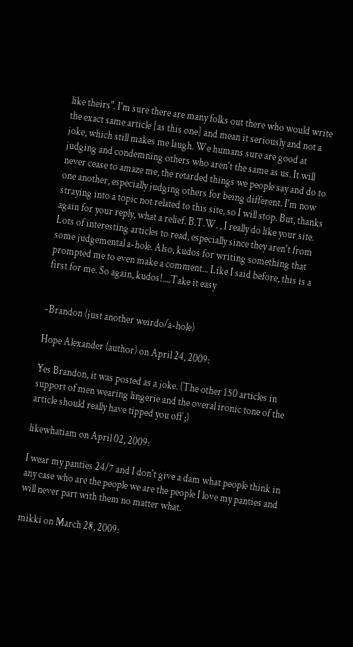like theirs". I'm sure there are many folks out there who would write the exact same article [as this one] and mean it seriously and not a joke, which still makes me laugh. We humans sure are good at judging and condemning others who aren't the same as us. It will never cease to amaze me, the retarded things we people say and do to one another, especially judging others for being different. I'm now straying into a topic not related to this site, so I will stop. But, thanks again for your reply, what a relief. B.T.W. , I really do like your site. Lots of interesting articles to read, especially since they aren't from some judgemental a-hole. Also, kudos for writing something that prompted me to even make a comment... Like I said before, this is a first for me. So again, kudos!....Take it easy


-Brandon (just another weirdo/a-hole)

Hope Alexander (author) on April 24, 2009:

Yes Brandon, it was posted as a joke. (The other 150 articles in support of men wearing lingerie and the overal ironic tone of the article should really have tipped you off ;)

likewhatiam on April 02, 2009:

I wear my panties 24/7 and I don't give a dam what people think in any case who are the people we are the people I love my panties and will never part with them no matter what.

mikki on March 28, 2009: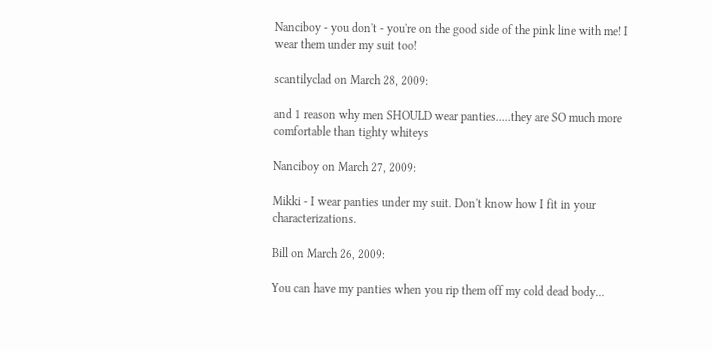Nanciboy - you don't - you're on the good side of the pink line with me! I wear them under my suit too!

scantilyclad on March 28, 2009:

and 1 reason why men SHOULD wear panties.....they are SO much more comfortable than tighty whiteys

Nanciboy on March 27, 2009:

Mikki - I wear panties under my suit. Don't know how I fit in your characterizations.

Bill on March 26, 2009:

You can have my panties when you rip them off my cold dead body...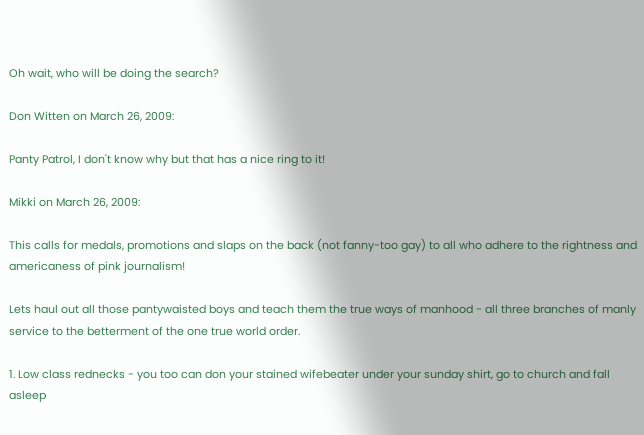Oh wait, who will be doing the search?

Don Witten on March 26, 2009:

Panty Patrol, I don't know why but that has a nice ring to it!

Mikki on March 26, 2009:

This calls for medals, promotions and slaps on the back (not fanny-too gay) to all who adhere to the rightness and americaness of pink journalism!

Lets haul out all those pantywaisted boys and teach them the true ways of manhood - all three branches of manly service to the betterment of the one true world order.

1. Low class rednecks - you too can don your stained wifebeater under your sunday shirt, go to church and fall asleep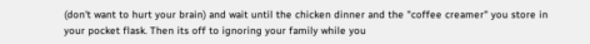(don't want to hurt your brain) and wait until the chicken dinner and the "coffee creamer" you store in your pocket flask. Then its off to ignoring your family while you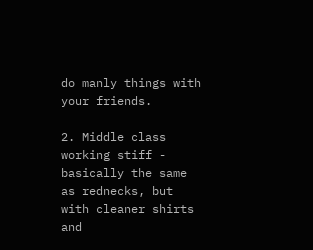do manly things with your friends.

2. Middle class working stiff - basically the same as rednecks, but with cleaner shirts and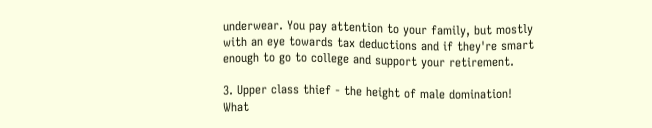underwear. You pay attention to your family, but mostly with an eye towards tax deductions and if they're smart enough to go to college and support your retirement.

3. Upper class thief - the height of male domination! What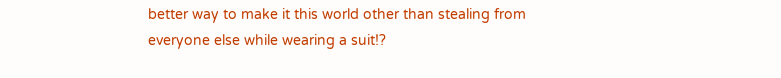better way to make it this world other than stealing from everyone else while wearing a suit!?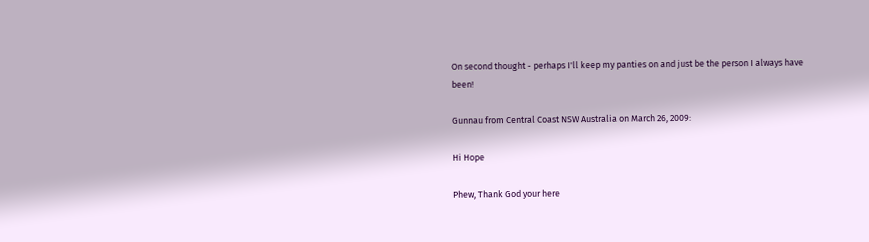On second thought - perhaps I'll keep my panties on and just be the person I always have been!

Gunnau from Central Coast NSW Australia on March 26, 2009:

Hi Hope

Phew, Thank God your here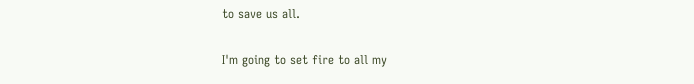to save us all.

I'm going to set fire to all my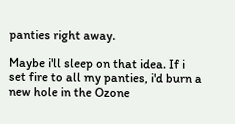panties right away.

Maybe i'll sleep on that idea. If i set fire to all my panties, i'd burn a new hole in the Ozone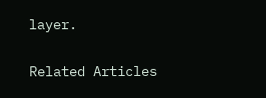layer.

Related Articles